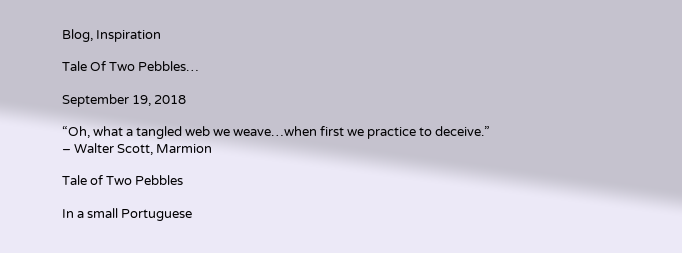Blog, Inspiration

Tale Of Two Pebbles…

September 19, 2018

“Oh, what a tangled web we weave…when first we practice to deceive.”
– Walter Scott, Marmion

Tale of Two Pebbles

In a small Portuguese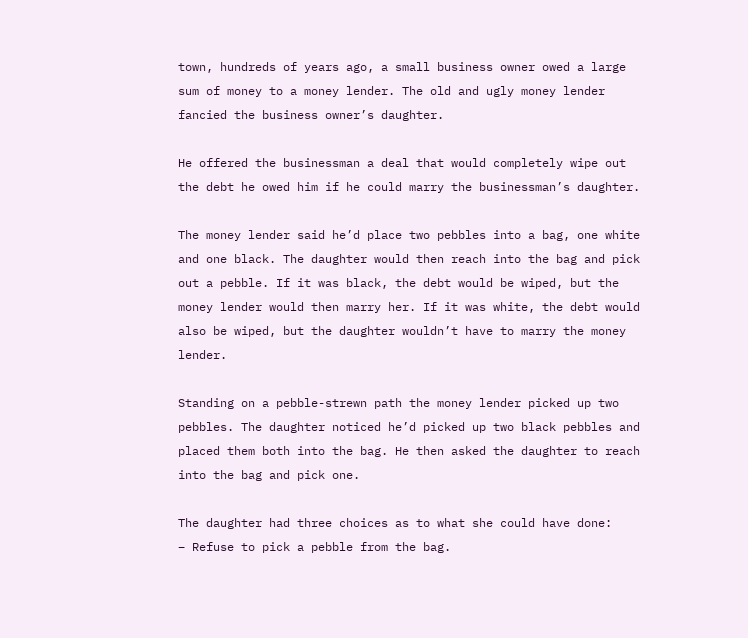town, hundreds of years ago, a small business owner owed a large sum of money to a money lender. The old and ugly money lender fancied the business owner’s daughter.

He offered the businessman a deal that would completely wipe out the debt he owed him if he could marry the businessman’s daughter.

The money lender said he’d place two pebbles into a bag, one white and one black. The daughter would then reach into the bag and pick out a pebble. If it was black, the debt would be wiped, but the money lender would then marry her. If it was white, the debt would also be wiped, but the daughter wouldn’t have to marry the money lender.

Standing on a pebble-strewn path the money lender picked up two pebbles. The daughter noticed he’d picked up two black pebbles and placed them both into the bag. He then asked the daughter to reach into the bag and pick one.

The daughter had three choices as to what she could have done:
– Refuse to pick a pebble from the bag.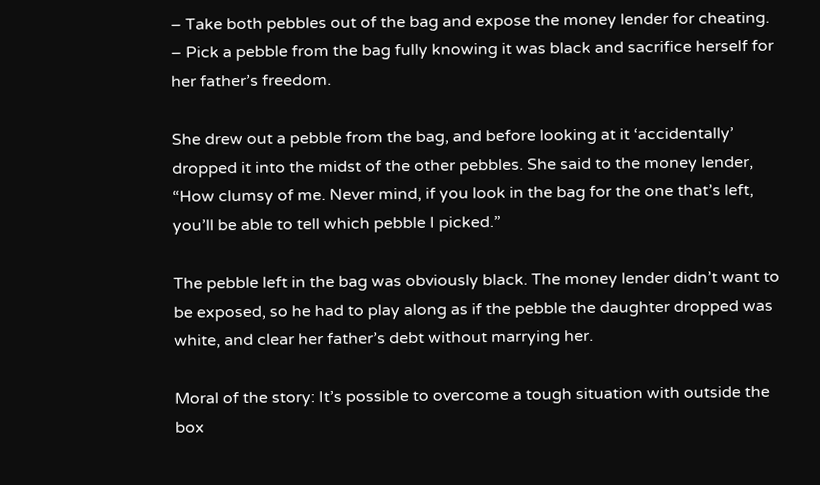– Take both pebbles out of the bag and expose the money lender for cheating.
– Pick a pebble from the bag fully knowing it was black and sacrifice herself for her father’s freedom.

She drew out a pebble from the bag, and before looking at it ‘accidentally’ dropped it into the midst of the other pebbles. She said to the money lender, “How clumsy of me. Never mind, if you look in the bag for the one that’s left, you’ll be able to tell which pebble I picked.”

The pebble left in the bag was obviously black. The money lender didn’t want to be exposed, so he had to play along as if the pebble the daughter dropped was white, and clear her father’s debt without marrying her.

Moral of the story: It’s possible to overcome a tough situation with outside the box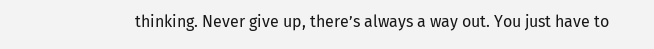thinking. Never give up, there’s always a way out. You just have to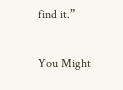find it.”

You Might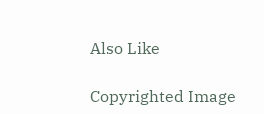Also Like

Copyrighted Image